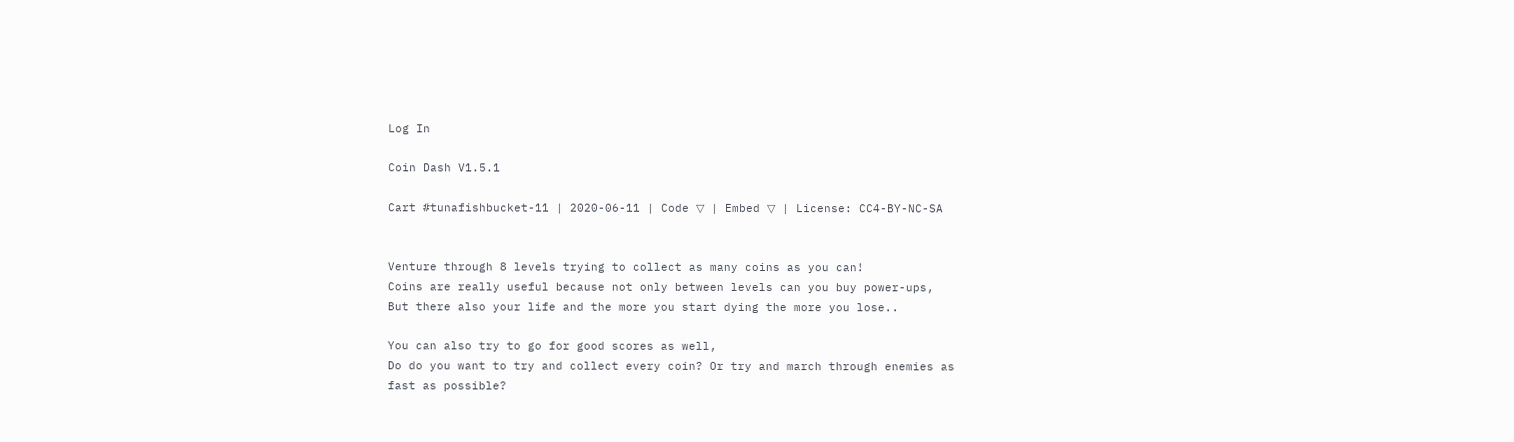Log In

Coin Dash V1.5.1

Cart #tunafishbucket-11 | 2020-06-11 | Code ▽ | Embed ▽ | License: CC4-BY-NC-SA


Venture through 8 levels trying to collect as many coins as you can!
Coins are really useful because not only between levels can you buy power-ups,
But there also your life and the more you start dying the more you lose..

You can also try to go for good scores as well,
Do do you want to try and collect every coin? Or try and march through enemies as
fast as possible?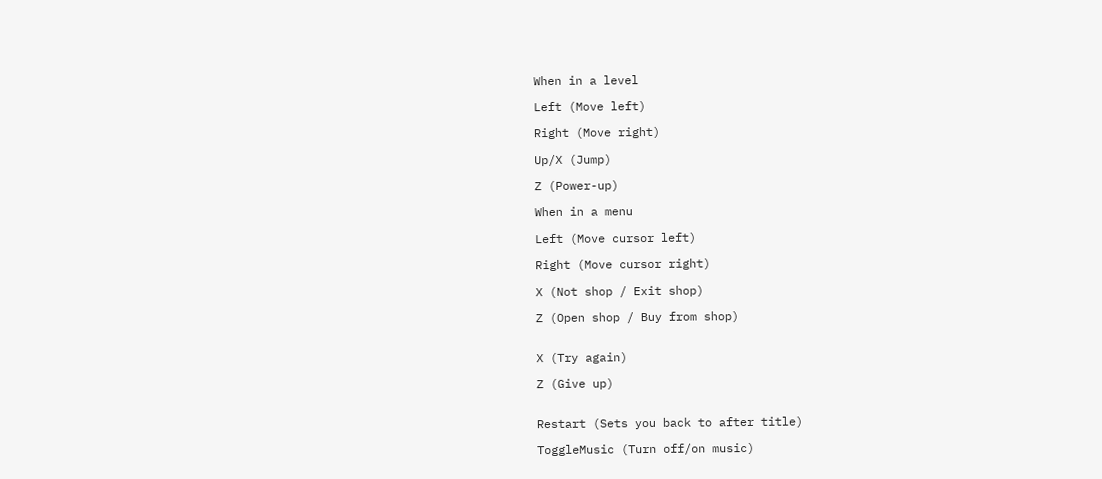When in a level

Left (Move left)

Right (Move right)

Up/X (Jump)

Z (Power-up)

When in a menu

Left (Move cursor left)

Right (Move cursor right)

X (Not shop / Exit shop)

Z (Open shop / Buy from shop)


X (Try again)

Z (Give up)


Restart (Sets you back to after title)

ToggleMusic (Turn off/on music)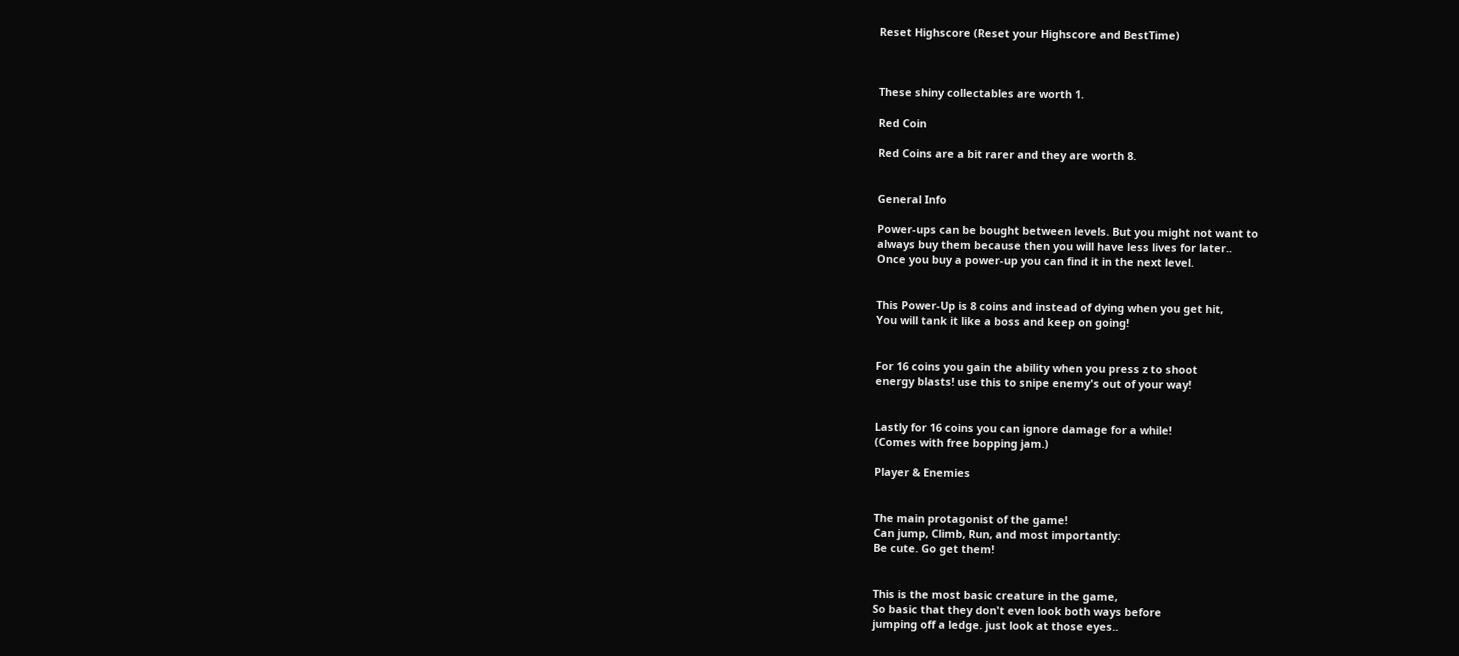Reset Highscore (Reset your Highscore and BestTime)



These shiny collectables are worth 1.

Red Coin

Red Coins are a bit rarer and they are worth 8.


General Info

Power-ups can be bought between levels. But you might not want to
always buy them because then you will have less lives for later..
Once you buy a power-up you can find it in the next level.


This Power-Up is 8 coins and instead of dying when you get hit,
You will tank it like a boss and keep on going!


For 16 coins you gain the ability when you press z to shoot
energy blasts! use this to snipe enemy's out of your way!


Lastly for 16 coins you can ignore damage for a while!
(Comes with free bopping jam.)

Player & Enemies


The main protagonist of the game!
Can jump, Climb, Run, and most importantly:
Be cute. Go get them!


This is the most basic creature in the game,
So basic that they don't even look both ways before
jumping off a ledge. just look at those eyes..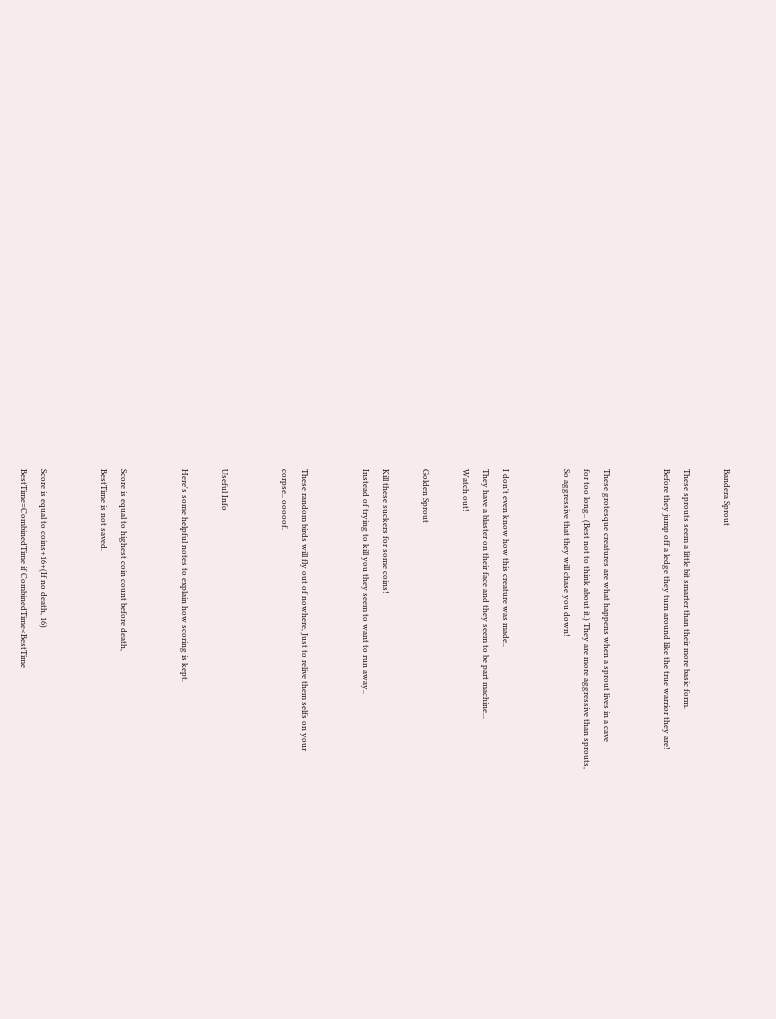Bandera Sprout

These sprouts seem a little bit smarter than their more basic form.
Before they jump off a ledge they turn around like the true warrior they are!


These grotesque creatures are what happens when a sprout lives in a cave
for too long.. (Best not to think about it.) They are more aggressive than sprouts,
So aggressive that they will chase you down!


I don't even know how this creature was made..
They have a blaster on their face and they seem to be part machine...
Watch out!

Golden Sprout

Kill these suckers for some coins!
Instead of trying to kill you they seem to want to run away..


These random birds will fly out of nowhere, Just to relive them selfs on your
corpse.. ooooof.


Useful Info

Here's some helpful notes to explain how scoring is kept.


Score is equal to highest coin count before death,
BestTime is not saved.


Score is equal to coins+16+(If no death, 16)
BestTime=CombinedTime if CombinedTime<BestTime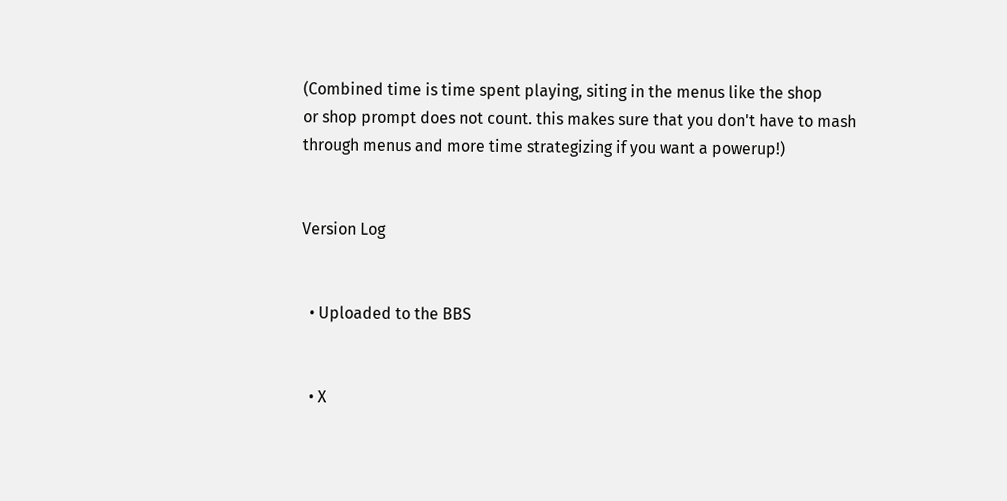(Combined time is time spent playing, siting in the menus like the shop
or shop prompt does not count. this makes sure that you don't have to mash
through menus and more time strategizing if you want a powerup!)


Version Log


  • Uploaded to the BBS


  • X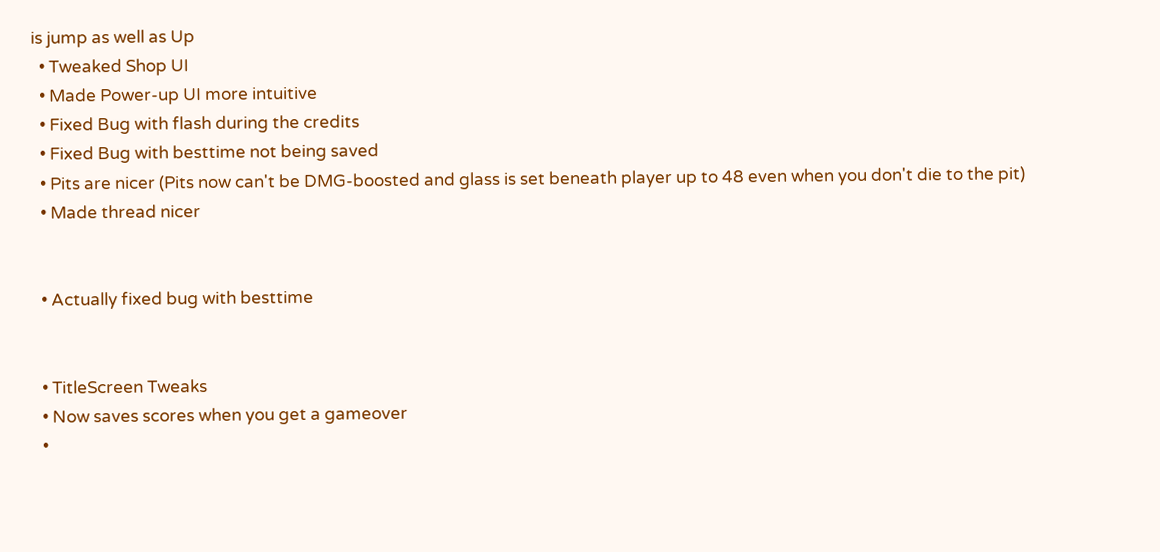is jump as well as Up
  • Tweaked Shop UI
  • Made Power-up UI more intuitive
  • Fixed Bug with flash during the credits
  • Fixed Bug with besttime not being saved
  • Pits are nicer (Pits now can't be DMG-boosted and glass is set beneath player up to 48 even when you don't die to the pit)
  • Made thread nicer


  • Actually fixed bug with besttime


  • TitleScreen Tweaks
  • Now saves scores when you get a gameover
  •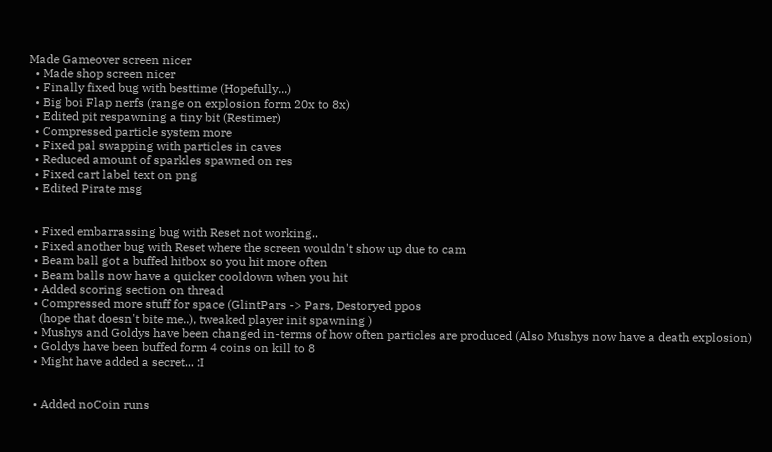Made Gameover screen nicer
  • Made shop screen nicer
  • Finally fixed bug with besttime (Hopefully...)
  • Big boi Flap nerfs (range on explosion form 20x to 8x)
  • Edited pit respawning a tiny bit (Restimer)
  • Compressed particle system more
  • Fixed pal swapping with particles in caves
  • Reduced amount of sparkles spawned on res
  • Fixed cart label text on png
  • Edited Pirate msg


  • Fixed embarrassing bug with Reset not working..
  • Fixed another bug with Reset where the screen wouldn't show up due to cam
  • Beam ball got a buffed hitbox so you hit more often
  • Beam balls now have a quicker cooldown when you hit
  • Added scoring section on thread
  • Compressed more stuff for space (GlintPars -> Pars, Destoryed ppos
    (hope that doesn't bite me..), tweaked player init spawning )
  • Mushys and Goldys have been changed in-terms of how often particles are produced (Also Mushys now have a death explosion)
  • Goldys have been buffed form 4 coins on kill to 8
  • Might have added a secret... :I


  • Added noCoin runs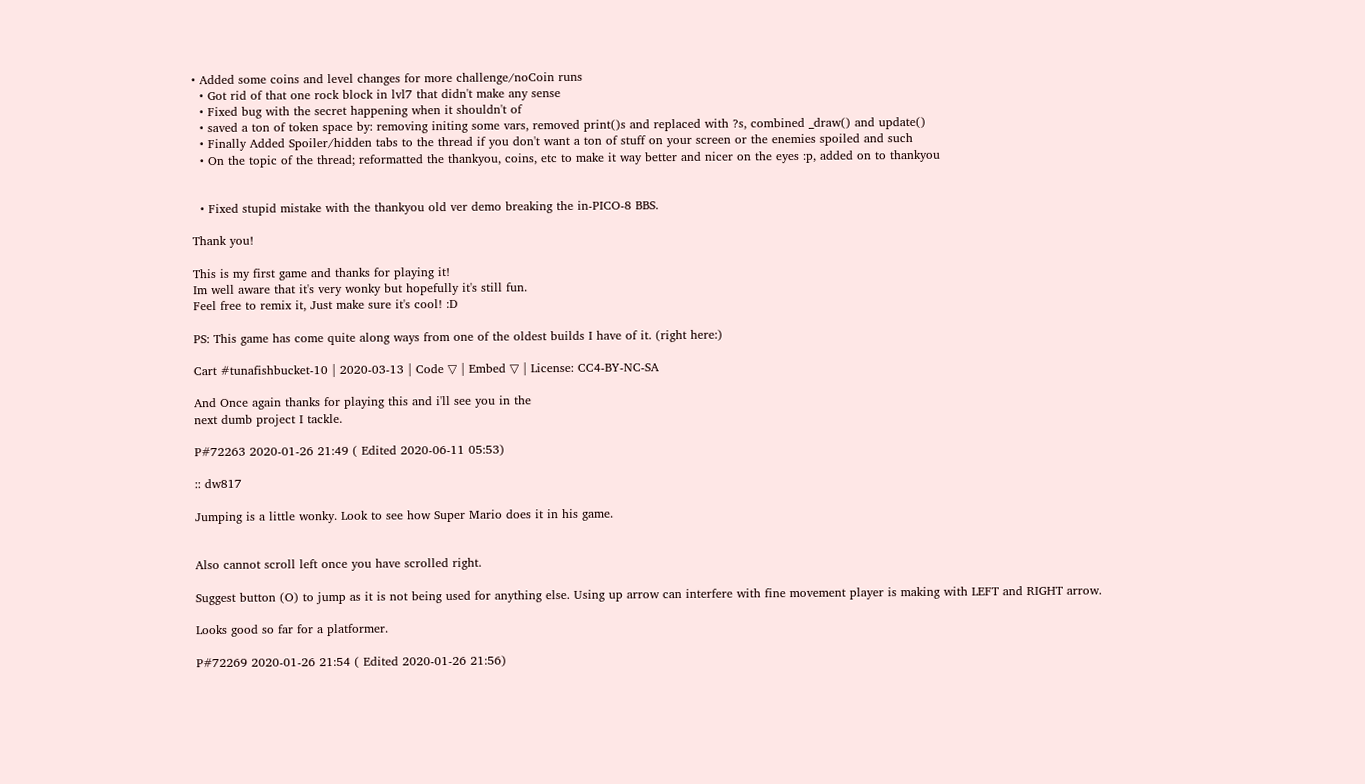• Added some coins and level changes for more challenge/noCoin runs
  • Got rid of that one rock block in lvl7 that didn't make any sense
  • Fixed bug with the secret happening when it shouldn't of
  • saved a ton of token space by: removing initing some vars, removed print()s and replaced with ?s, combined _draw() and update()
  • Finally Added Spoiler/hidden tabs to the thread if you don't want a ton of stuff on your screen or the enemies spoiled and such
  • On the topic of the thread; reformatted the thankyou, coins, etc to make it way better and nicer on the eyes :p, added on to thankyou


  • Fixed stupid mistake with the thankyou old ver demo breaking the in-PICO-8 BBS.

Thank you!

This is my first game and thanks for playing it!
Im well aware that it's very wonky but hopefully it's still fun.
Feel free to remix it, Just make sure it's cool! :D

PS: This game has come quite along ways from one of the oldest builds I have of it. (right here:)

Cart #tunafishbucket-10 | 2020-03-13 | Code ▽ | Embed ▽ | License: CC4-BY-NC-SA

And Once again thanks for playing this and i'll see you in the
next dumb project I tackle.

P#72263 2020-01-26 21:49 ( Edited 2020-06-11 05:53)

:: dw817

Jumping is a little wonky. Look to see how Super Mario does it in his game.


Also cannot scroll left once you have scrolled right.

Suggest button (O) to jump as it is not being used for anything else. Using up arrow can interfere with fine movement player is making with LEFT and RIGHT arrow.

Looks good so far for a platformer.

P#72269 2020-01-26 21:54 ( Edited 2020-01-26 21:56)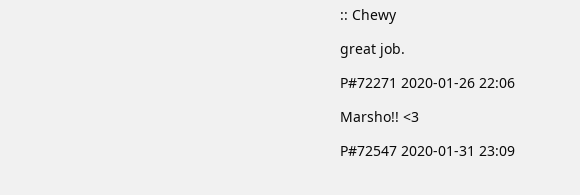:: Chewy

great job.

P#72271 2020-01-26 22:06

Marsho!! <3

P#72547 2020-01-31 23:09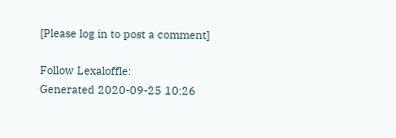[Please log in to post a comment]

Follow Lexaloffle:
Generated 2020-09-25 10:26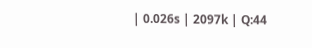| 0.026s | 2097k | Q:44